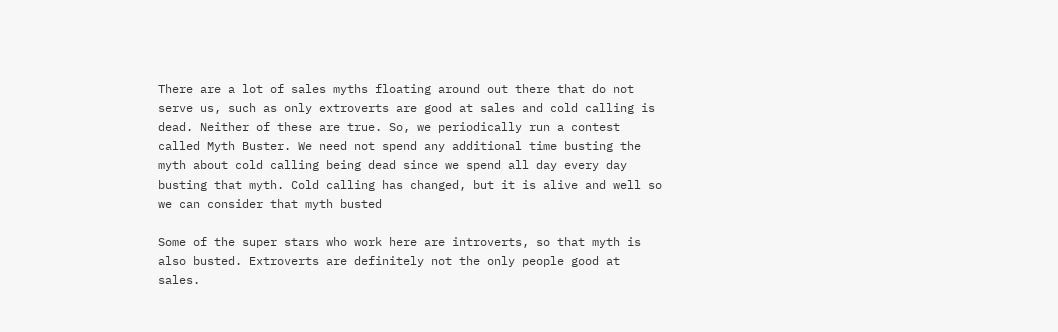There are a lot of sales myths floating around out there that do not serve us, such as only extroverts are good at sales and cold calling is dead. Neither of these are true. So, we periodically run a contest called Myth Buster. We need not spend any additional time busting the myth about cold calling being dead since we spend all day every day busting that myth. Cold calling has changed, but it is alive and well so we can consider that myth busted

Some of the super stars who work here are introverts, so that myth is also busted. Extroverts are definitely not the only people good at sales.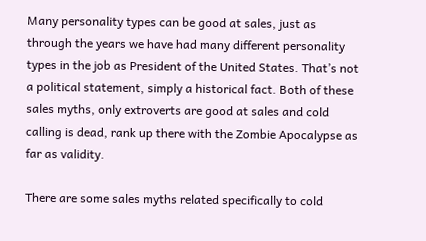Many personality types can be good at sales, just as through the years we have had many different personality types in the job as President of the United States. That’s not a political statement, simply a historical fact. Both of these sales myths, only extroverts are good at sales and cold calling is dead, rank up there with the Zombie Apocalypse as far as validity.

There are some sales myths related specifically to cold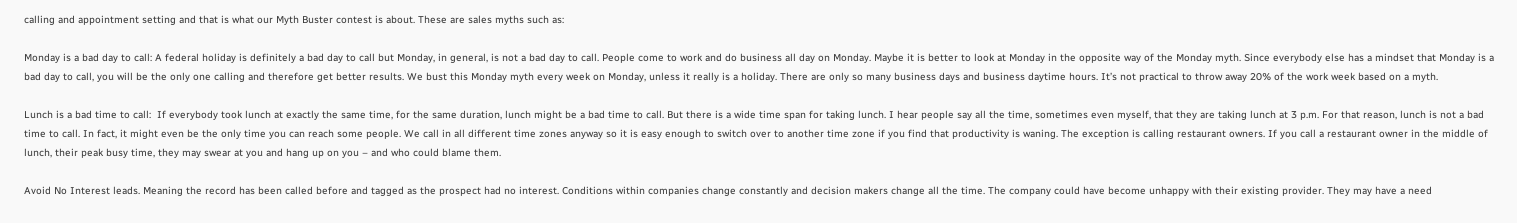calling and appointment setting and that is what our Myth Buster contest is about. These are sales myths such as:

Monday is a bad day to call: A federal holiday is definitely a bad day to call but Monday, in general, is not a bad day to call. People come to work and do business all day on Monday. Maybe it is better to look at Monday in the opposite way of the Monday myth. Since everybody else has a mindset that Monday is a bad day to call, you will be the only one calling and therefore get better results. We bust this Monday myth every week on Monday, unless it really is a holiday. There are only so many business days and business daytime hours. It’s not practical to throw away 20% of the work week based on a myth.

Lunch is a bad time to call:  If everybody took lunch at exactly the same time, for the same duration, lunch might be a bad time to call. But there is a wide time span for taking lunch. I hear people say all the time, sometimes even myself, that they are taking lunch at 3 p.m. For that reason, lunch is not a bad time to call. In fact, it might even be the only time you can reach some people. We call in all different time zones anyway so it is easy enough to switch over to another time zone if you find that productivity is waning. The exception is calling restaurant owners. If you call a restaurant owner in the middle of lunch, their peak busy time, they may swear at you and hang up on you – and who could blame them.

Avoid No Interest leads. Meaning the record has been called before and tagged as the prospect had no interest. Conditions within companies change constantly and decision makers change all the time. The company could have become unhappy with their existing provider. They may have a need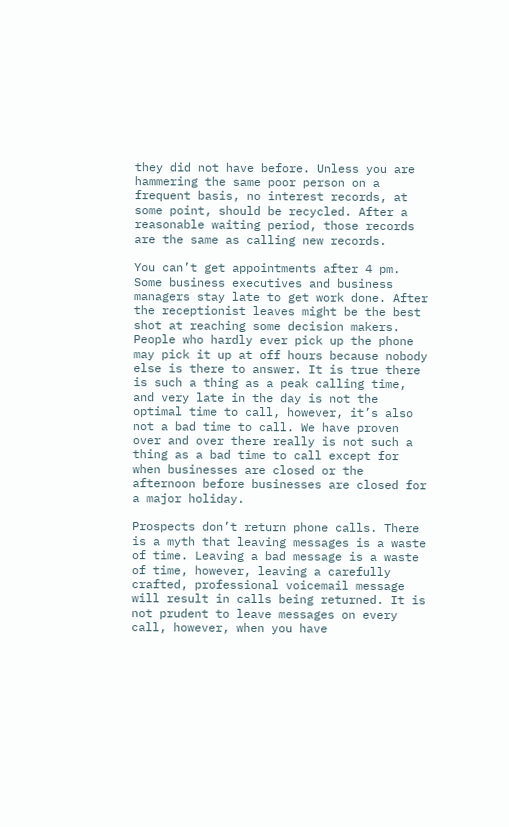they did not have before. Unless you are hammering the same poor person on a frequent basis, no interest records, at some point, should be recycled. After a reasonable waiting period, those records are the same as calling new records.

You can’t get appointments after 4 pm. Some business executives and business managers stay late to get work done. After the receptionist leaves might be the best shot at reaching some decision makers. People who hardly ever pick up the phone may pick it up at off hours because nobody else is there to answer. It is true there is such a thing as a peak calling time, and very late in the day is not the optimal time to call, however, it’s also not a bad time to call. We have proven over and over there really is not such a thing as a bad time to call except for when businesses are closed or the afternoon before businesses are closed for a major holiday.

Prospects don’t return phone calls. There is a myth that leaving messages is a waste of time. Leaving a bad message is a waste of time, however, leaving a carefully crafted, professional voicemail message will result in calls being returned. It is not prudent to leave messages on every call, however, when you have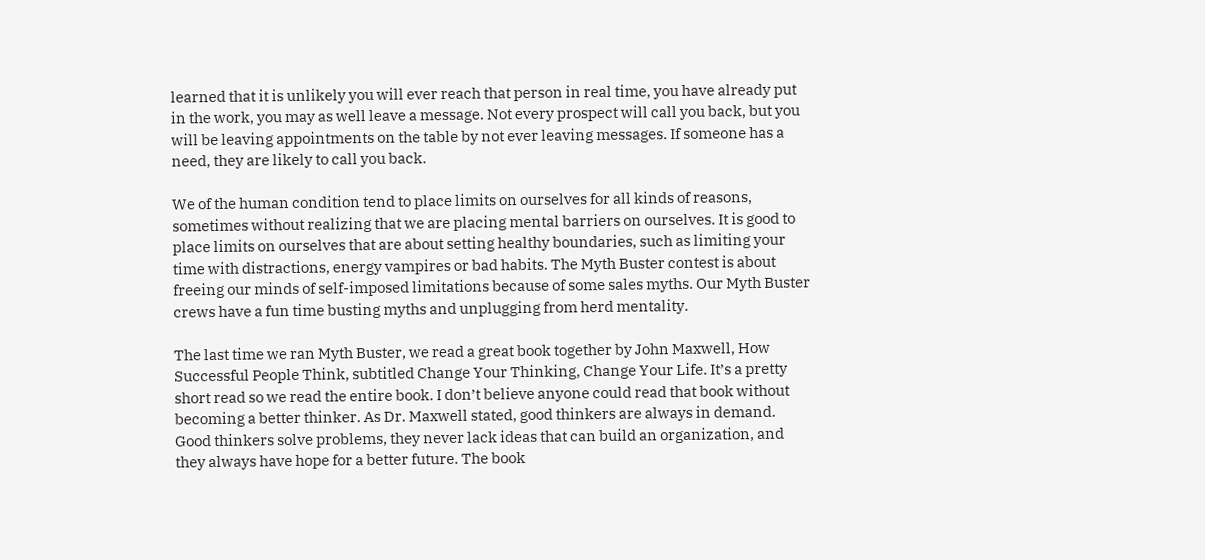learned that it is unlikely you will ever reach that person in real time, you have already put in the work, you may as well leave a message. Not every prospect will call you back, but you will be leaving appointments on the table by not ever leaving messages. If someone has a need, they are likely to call you back.

We of the human condition tend to place limits on ourselves for all kinds of reasons, sometimes without realizing that we are placing mental barriers on ourselves. It is good to place limits on ourselves that are about setting healthy boundaries, such as limiting your time with distractions, energy vampires or bad habits. The Myth Buster contest is about freeing our minds of self-imposed limitations because of some sales myths. Our Myth Buster crews have a fun time busting myths and unplugging from herd mentality.

The last time we ran Myth Buster, we read a great book together by John Maxwell, How Successful People Think, subtitled Change Your Thinking, Change Your Life. It’s a pretty short read so we read the entire book. I don’t believe anyone could read that book without becoming a better thinker. As Dr. Maxwell stated, good thinkers are always in demand. Good thinkers solve problems, they never lack ideas that can build an organization, and they always have hope for a better future. The book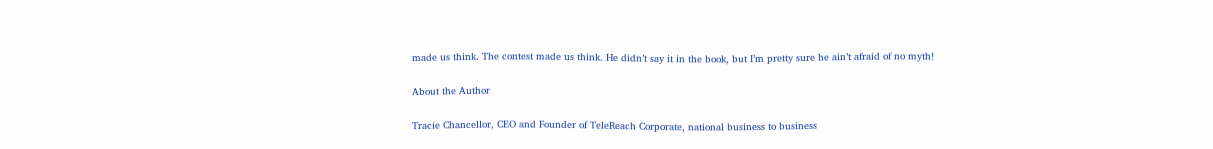made us think. The contest made us think. He didn’t say it in the book, but I’m pretty sure he ain’t afraid of no myth!

About the Author

Tracie Chancellor, CEO and Founder of TeleReach Corporate, national business to business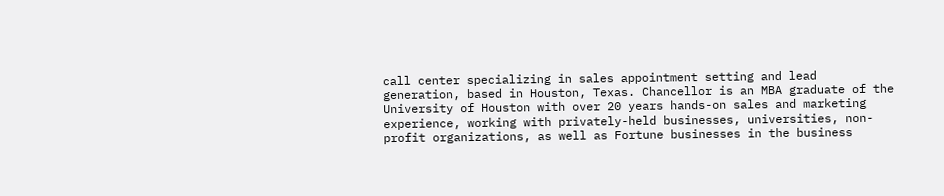call center specializing in sales appointment setting and lead generation, based in Houston, Texas. Chancellor is an MBA graduate of the University of Houston with over 20 years hands-on sales and marketing experience, working with privately-held businesses, universities, non-profit organizations, as well as Fortune businesses in the business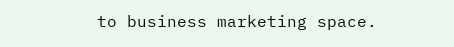to business marketing space.